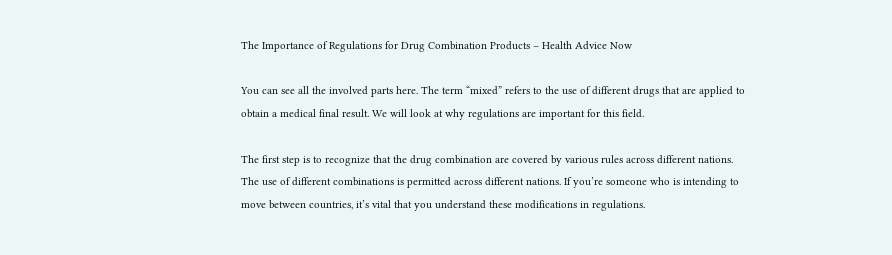The Importance of Regulations for Drug Combination Products – Health Advice Now

You can see all the involved parts here. The term “mixed” refers to the use of different drugs that are applied to obtain a medical final result. We will look at why regulations are important for this field.

The first step is to recognize that the drug combination are covered by various rules across different nations. The use of different combinations is permitted across different nations. If you’re someone who is intending to move between countries, it’s vital that you understand these modifications in regulations.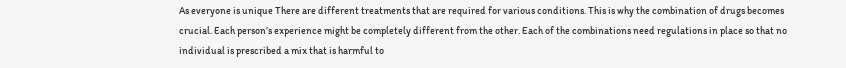As everyone is unique There are different treatments that are required for various conditions. This is why the combination of drugs becomes crucial. Each person’s experience might be completely different from the other. Each of the combinations need regulations in place so that no individual is prescribed a mix that is harmful to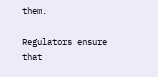them.

Regulators ensure that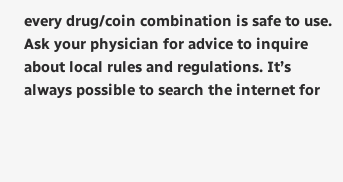every drug/coin combination is safe to use. Ask your physician for advice to inquire about local rules and regulations. It’s always possible to search the internet for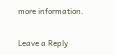more information.


Leave a Reply